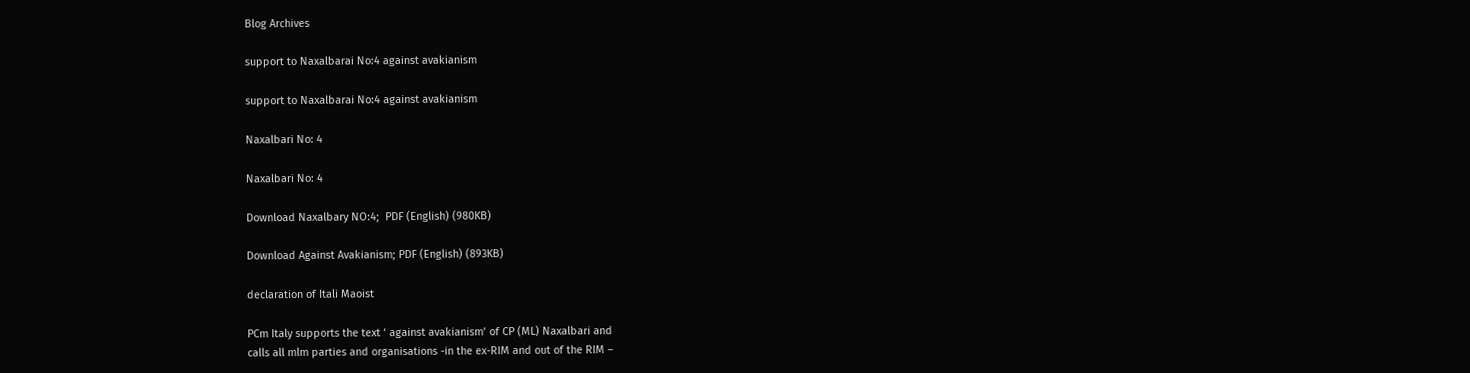Blog Archives

support to Naxalbarai No:4 against avakianism

support to Naxalbarai No:4 against avakianism

Naxalbari No: 4

Naxalbari No: 4

Download Naxalbary NO:4;  PDF (English) (980KB)

Download Against Avakianism; PDF (English) (893KB)

declaration of Itali Maoist

PCm Italy supports the text ‘ against avakianism’ of CP (ML) Naxalbari and
calls all mlm parties and organisations -in the ex-RIM and out of the RIM –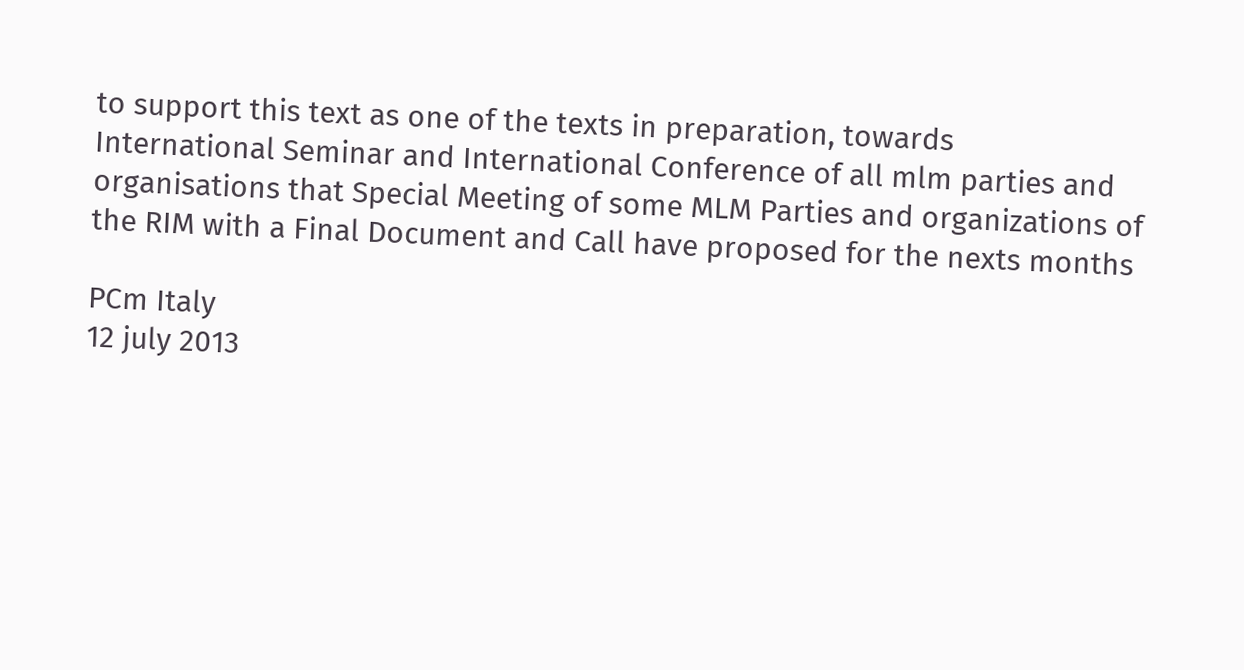to support this text as one of the texts in preparation, towards
International Seminar and International Conference of all mlm parties and
organisations that Special Meeting of some MLM Parties and organizations of
the RIM with a Final Document and Call have proposed for the nexts months

PCm Italy
12 july 2013